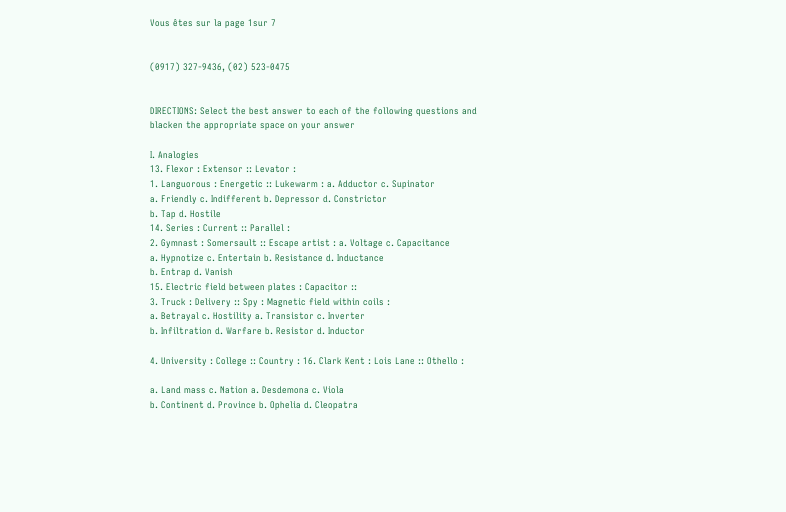Vous êtes sur la page 1sur 7


(0917) 327-9436, (02) 523-0475


DIRECTIONS: Select the best answer to each of the following questions and blacken the appropriate space on your answer

I. Analogies
13. Flexor : Extensor :: Levator :
1. Languorous : Energetic :: Lukewarm : a. Adductor c. Supinator
a. Friendly c. Indifferent b. Depressor d. Constrictor
b. Tap d. Hostile
14. Series : Current :: Parallel :
2. Gymnast : Somersault :: Escape artist : a. Voltage c. Capacitance
a. Hypnotize c. Entertain b. Resistance d. Inductance
b. Entrap d. Vanish
15. Electric field between plates : Capacitor ::
3. Truck : Delivery :: Spy : Magnetic field within coils :
a. Betrayal c. Hostility a. Transistor c. Inverter
b. Infiltration d. Warfare b. Resistor d. Inductor

4. University : College :: Country : 16. Clark Kent : Lois Lane :: Othello :

a. Land mass c. Nation a. Desdemona c. Viola
b. Continent d. Province b. Ophelia d. Cleopatra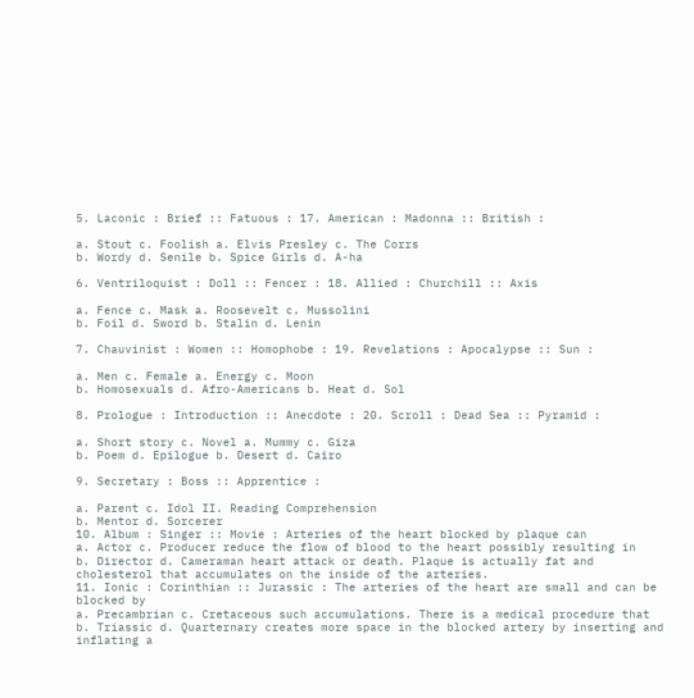5. Laconic : Brief :: Fatuous : 17. American : Madonna :: British :

a. Stout c. Foolish a. Elvis Presley c. The Corrs
b. Wordy d. Senile b. Spice Girls d. A-ha

6. Ventriloquist : Doll :: Fencer : 18. Allied : Churchill :: Axis

a. Fence c. Mask a. Roosevelt c. Mussolini
b. Foil d. Sword b. Stalin d. Lenin

7. Chauvinist : Women :: Homophobe : 19. Revelations : Apocalypse :: Sun :

a. Men c. Female a. Energy c. Moon
b. Homosexuals d. Afro-Americans b. Heat d. Sol

8. Prologue : Introduction :: Anecdote : 20. Scroll : Dead Sea :: Pyramid :

a. Short story c. Novel a. Mummy c. Giza
b. Poem d. Epilogue b. Desert d. Cairo

9. Secretary : Boss :: Apprentice :

a. Parent c. Idol II. Reading Comprehension
b. Mentor d. Sorcerer
10. Album : Singer :: Movie : Arteries of the heart blocked by plaque can
a. Actor c. Producer reduce the flow of blood to the heart possibly resulting in
b. Director d. Cameraman heart attack or death. Plaque is actually fat and
cholesterol that accumulates on the inside of the arteries.
11. Ionic : Corinthian :: Jurassic : The arteries of the heart are small and can be blocked by
a. Precambrian c. Cretaceous such accumulations. There is a medical procedure that
b. Triassic d. Quarternary creates more space in the blocked artery by inserting and
inflating a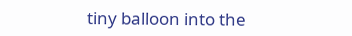tiny balloon into the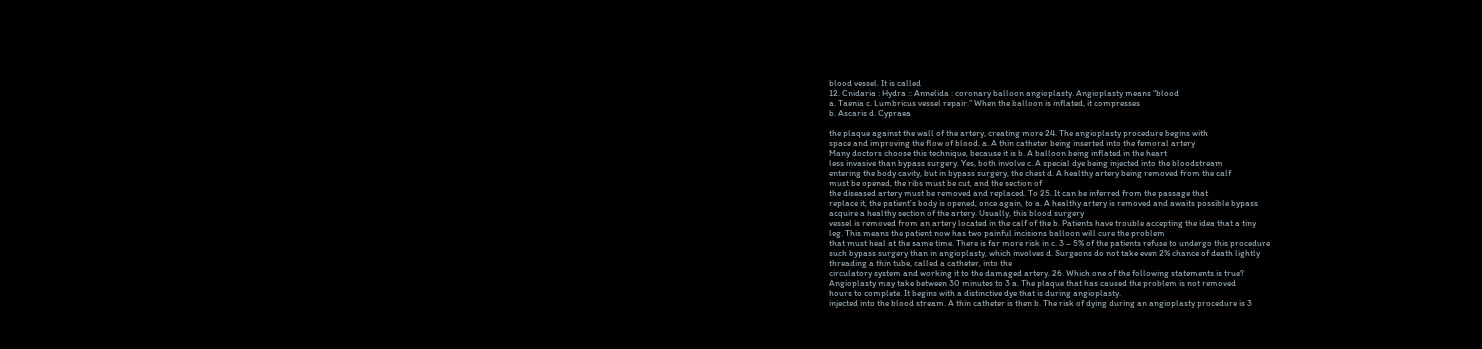blood vessel. It is called
12. Cnidaria : Hydra :: Annelida : coronary balloon angioplasty. Angioplasty means “blood
a. Taenia c. Lumbricus vessel repair.” When the balloon is inflated, it compresses
b. Ascaris d. Cypraea

the plaque against the wall of the artery, creating more 24. The angioplasty procedure begins with
space and improving the flow of blood. a. A thin catheter being inserted into the femoral artery
Many doctors choose this technique, because it is b. A balloon being inflated in the heart
less invasive than bypass surgery. Yes, both involve c. A special dye being injected into the bloodstream
entering the body cavity, but in bypass surgery, the chest d. A healthy artery being removed from the calf
must be opened, the ribs must be cut, and the section of
the diseased artery must be removed and replaced. To 25. It can be inferred from the passage that
replace it, the patient’s body is opened, once again, to a. A healthy artery is removed and awaits possible bypass
acquire a healthy section of the artery. Usually, this blood surgery
vessel is removed from an artery located in the calf of the b. Patients have trouble accepting the idea that a tiny
leg. This means the patient now has two painful incisions balloon will cure the problem
that must heal at the same time. There is far more risk in c. 3 – 5% of the patients refuse to undergo this procedure
such bypass surgery than in angioplasty, which involves d. Surgeons do not take even 2% chance of death lightly
threading a thin tube, called a catheter, into the
circulatory system and working it to the damaged artery. 26. Which one of the following statements is true?
Angioplasty may take between 30 minutes to 3 a. The plaque that has caused the problem is not removed
hours to complete. It begins with a distinctive dye that is during angioplasty.
injected into the blood stream. A thin catheter is then b. The risk of dying during an angioplasty procedure is 3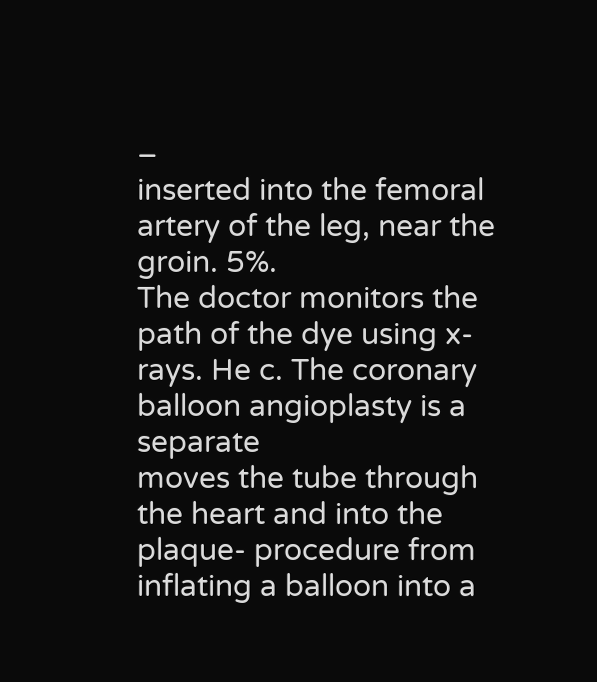–
inserted into the femoral artery of the leg, near the groin. 5%.
The doctor monitors the path of the dye using x-rays. He c. The coronary balloon angioplasty is a separate
moves the tube through the heart and into the plaque- procedure from inflating a balloon into a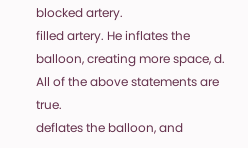blocked artery.
filled artery. He inflates the balloon, creating more space, d. All of the above statements are true.
deflates the balloon, and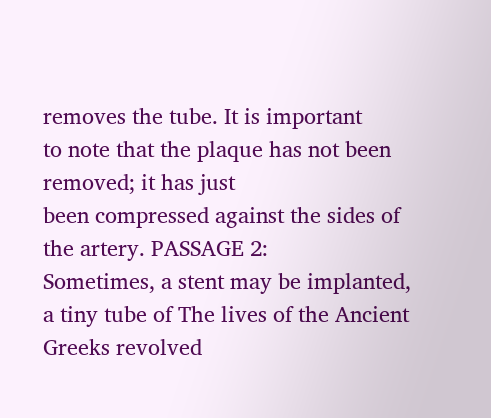removes the tube. It is important
to note that the plaque has not been removed; it has just
been compressed against the sides of the artery. PASSAGE 2:
Sometimes, a stent may be implanted, a tiny tube of The lives of the Ancient Greeks revolved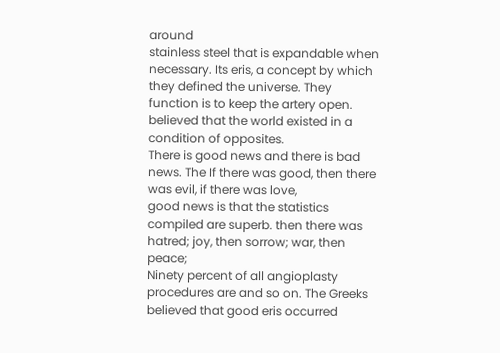around
stainless steel that is expandable when necessary. Its eris, a concept by which they defined the universe. They
function is to keep the artery open. believed that the world existed in a condition of opposites.
There is good news and there is bad news. The If there was good, then there was evil, if there was love,
good news is that the statistics compiled are superb. then there was hatred; joy, then sorrow; war, then peace;
Ninety percent of all angioplasty procedures are and so on. The Greeks believed that good eris occurred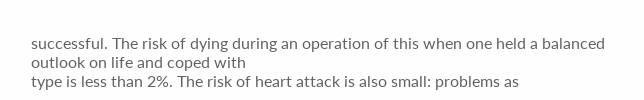successful. The risk of dying during an operation of this when one held a balanced outlook on life and coped with
type is less than 2%. The risk of heart attack is also small: problems as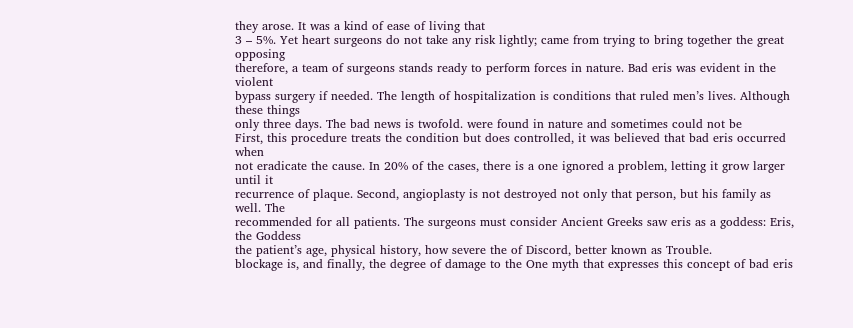they arose. It was a kind of ease of living that
3 – 5%. Yet heart surgeons do not take any risk lightly; came from trying to bring together the great opposing
therefore, a team of surgeons stands ready to perform forces in nature. Bad eris was evident in the violent
bypass surgery if needed. The length of hospitalization is conditions that ruled men’s lives. Although these things
only three days. The bad news is twofold. were found in nature and sometimes could not be
First, this procedure treats the condition but does controlled, it was believed that bad eris occurred when
not eradicate the cause. In 20% of the cases, there is a one ignored a problem, letting it grow larger until it
recurrence of plaque. Second, angioplasty is not destroyed not only that person, but his family as well. The
recommended for all patients. The surgeons must consider Ancient Greeks saw eris as a goddess: Eris, the Goddess
the patient’s age, physical history, how severe the of Discord, better known as Trouble.
blockage is, and finally, the degree of damage to the One myth that expresses this concept of bad eris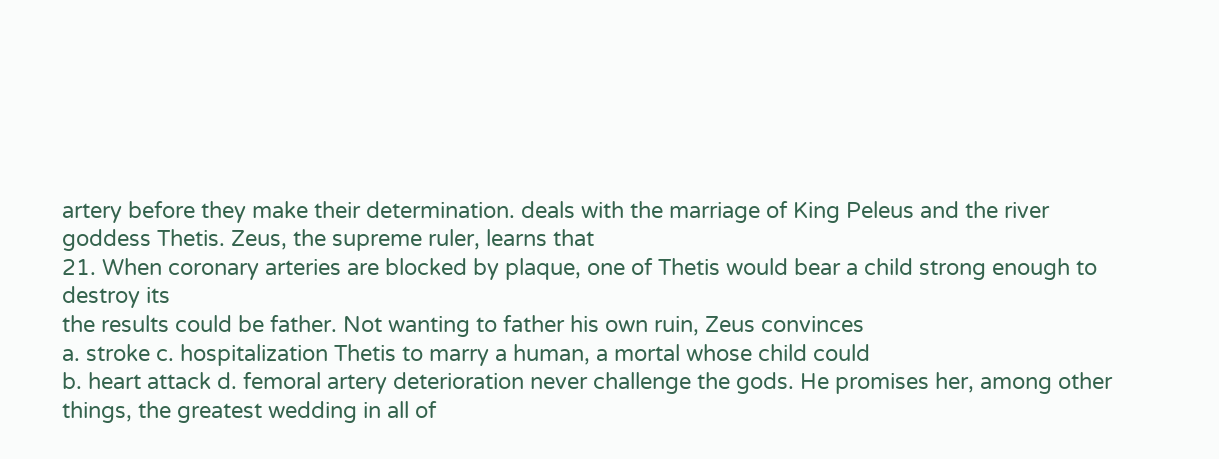artery before they make their determination. deals with the marriage of King Peleus and the river
goddess Thetis. Zeus, the supreme ruler, learns that
21. When coronary arteries are blocked by plaque, one of Thetis would bear a child strong enough to destroy its
the results could be father. Not wanting to father his own ruin, Zeus convinces
a. stroke c. hospitalization Thetis to marry a human, a mortal whose child could
b. heart attack d. femoral artery deterioration never challenge the gods. He promises her, among other
things, the greatest wedding in all of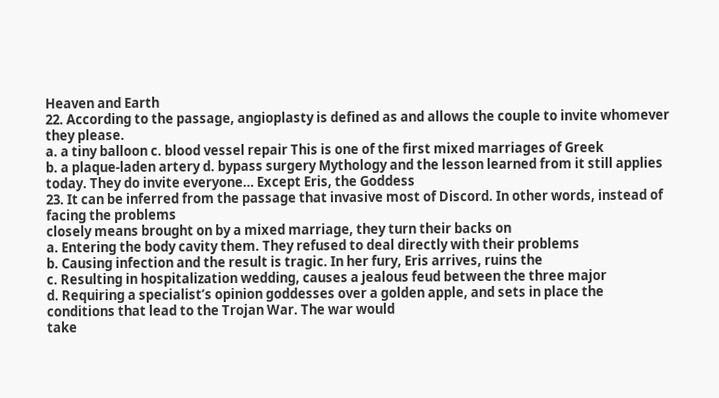Heaven and Earth
22. According to the passage, angioplasty is defined as and allows the couple to invite whomever they please.
a. a tiny balloon c. blood vessel repair This is one of the first mixed marriages of Greek
b. a plaque-laden artery d. bypass surgery Mythology and the lesson learned from it still applies
today. They do invite everyone… Except Eris, the Goddess
23. It can be inferred from the passage that invasive most of Discord. In other words, instead of facing the problems
closely means brought on by a mixed marriage, they turn their backs on
a. Entering the body cavity them. They refused to deal directly with their problems
b. Causing infection and the result is tragic. In her fury, Eris arrives, ruins the
c. Resulting in hospitalization wedding, causes a jealous feud between the three major
d. Requiring a specialist’s opinion goddesses over a golden apple, and sets in place the
conditions that lead to the Trojan War. The war would
take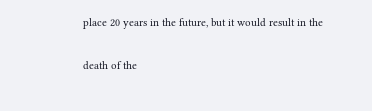place 20 years in the future, but it would result in the

death of the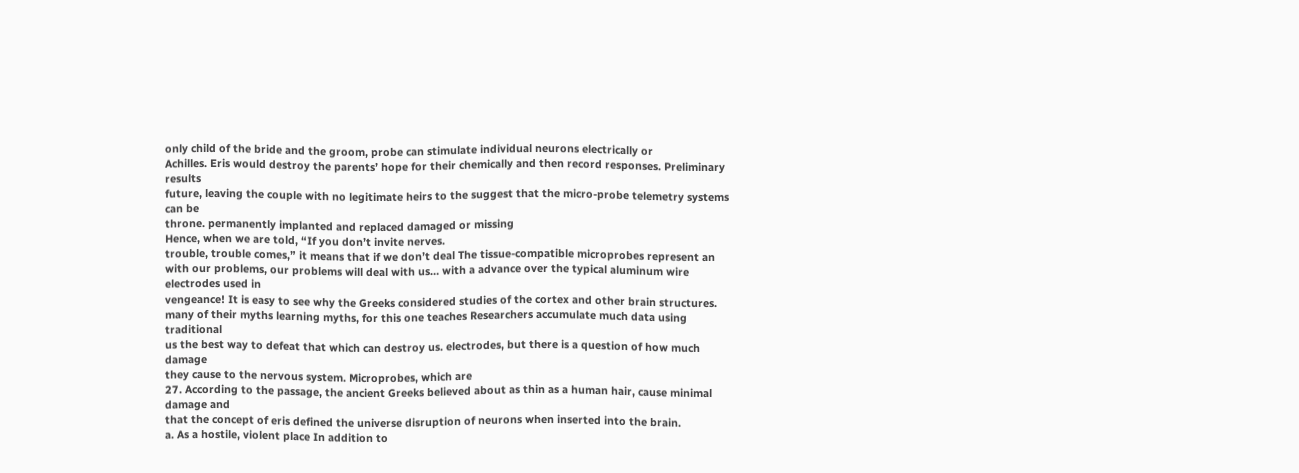only child of the bride and the groom, probe can stimulate individual neurons electrically or
Achilles. Eris would destroy the parents’ hope for their chemically and then record responses. Preliminary results
future, leaving the couple with no legitimate heirs to the suggest that the micro-probe telemetry systems can be
throne. permanently implanted and replaced damaged or missing
Hence, when we are told, “If you don’t invite nerves.
trouble, trouble comes,” it means that if we don’t deal The tissue-compatible microprobes represent an
with our problems, our problems will deal with us… with a advance over the typical aluminum wire electrodes used in
vengeance! It is easy to see why the Greeks considered studies of the cortex and other brain structures.
many of their myths learning myths, for this one teaches Researchers accumulate much data using traditional
us the best way to defeat that which can destroy us. electrodes, but there is a question of how much damage
they cause to the nervous system. Microprobes, which are
27. According to the passage, the ancient Greeks believed about as thin as a human hair, cause minimal damage and
that the concept of eris defined the universe disruption of neurons when inserted into the brain.
a. As a hostile, violent place In addition to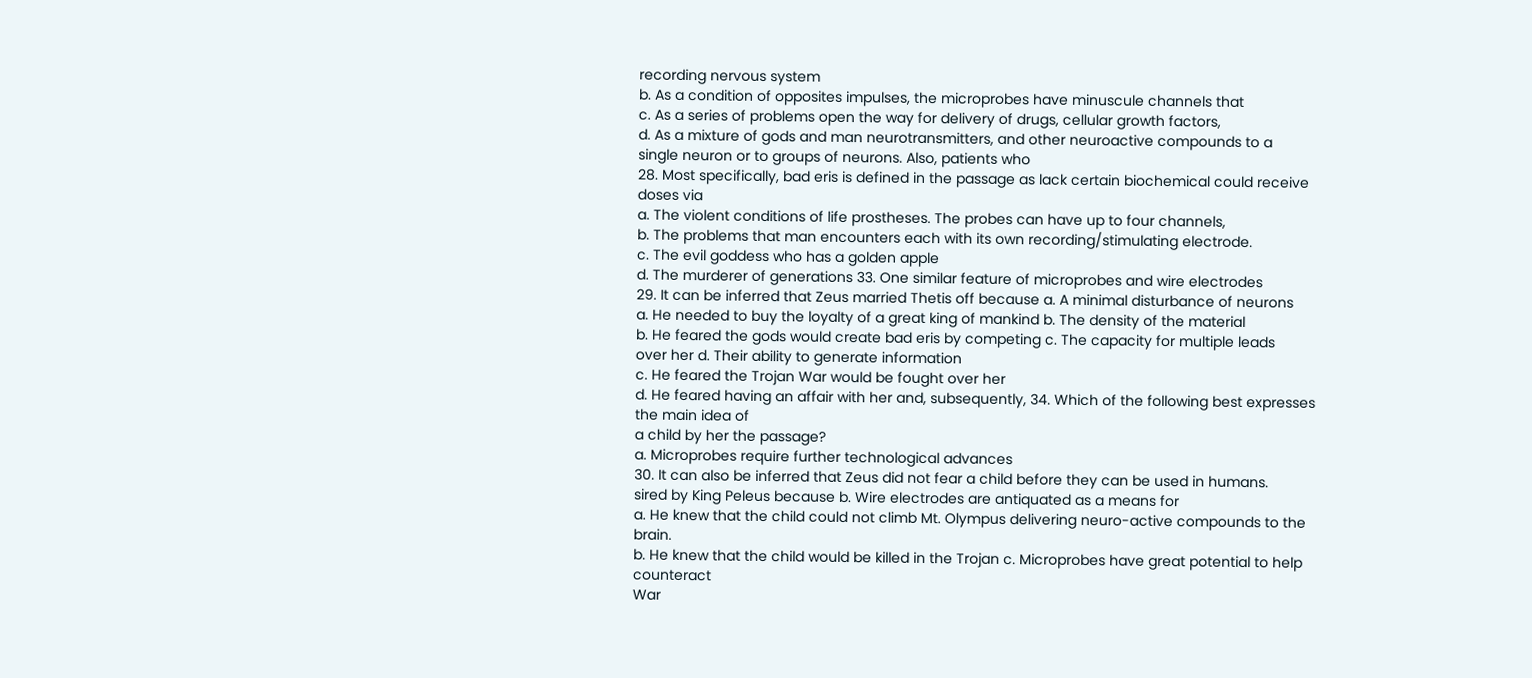recording nervous system
b. As a condition of opposites impulses, the microprobes have minuscule channels that
c. As a series of problems open the way for delivery of drugs, cellular growth factors,
d. As a mixture of gods and man neurotransmitters, and other neuroactive compounds to a
single neuron or to groups of neurons. Also, patients who
28. Most specifically, bad eris is defined in the passage as lack certain biochemical could receive doses via
a. The violent conditions of life prostheses. The probes can have up to four channels,
b. The problems that man encounters each with its own recording/stimulating electrode.
c. The evil goddess who has a golden apple
d. The murderer of generations 33. One similar feature of microprobes and wire electrodes
29. It can be inferred that Zeus married Thetis off because a. A minimal disturbance of neurons
a. He needed to buy the loyalty of a great king of mankind b. The density of the material
b. He feared the gods would create bad eris by competing c. The capacity for multiple leads
over her d. Their ability to generate information
c. He feared the Trojan War would be fought over her
d. He feared having an affair with her and, subsequently, 34. Which of the following best expresses the main idea of
a child by her the passage?
a. Microprobes require further technological advances
30. It can also be inferred that Zeus did not fear a child before they can be used in humans.
sired by King Peleus because b. Wire electrodes are antiquated as a means for
a. He knew that the child could not climb Mt. Olympus delivering neuro-active compounds to the brain.
b. He knew that the child would be killed in the Trojan c. Microprobes have great potential to help counteract
War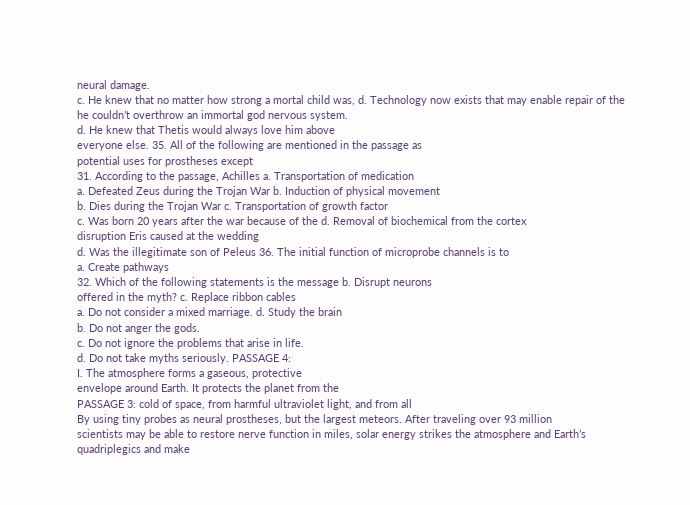neural damage.
c. He knew that no matter how strong a mortal child was, d. Technology now exists that may enable repair of the
he couldn’t overthrow an immortal god nervous system.
d. He knew that Thetis would always love him above
everyone else. 35. All of the following are mentioned in the passage as
potential uses for prostheses except
31. According to the passage, Achilles a. Transportation of medication
a. Defeated Zeus during the Trojan War b. Induction of physical movement
b. Dies during the Trojan War c. Transportation of growth factor
c. Was born 20 years after the war because of the d. Removal of biochemical from the cortex
disruption Eris caused at the wedding
d. Was the illegitimate son of Peleus 36. The initial function of microprobe channels is to
a. Create pathways
32. Which of the following statements is the message b. Disrupt neurons
offered in the myth? c. Replace ribbon cables
a. Do not consider a mixed marriage. d. Study the brain
b. Do not anger the gods.
c. Do not ignore the problems that arise in life.
d. Do not take myths seriously. PASSAGE 4:
I. The atmosphere forms a gaseous, protective
envelope around Earth. It protects the planet from the
PASSAGE 3: cold of space, from harmful ultraviolet light, and from all
By using tiny probes as neural prostheses, but the largest meteors. After traveling over 93 million
scientists may be able to restore nerve function in miles, solar energy strikes the atmosphere and Earth’s
quadriplegics and make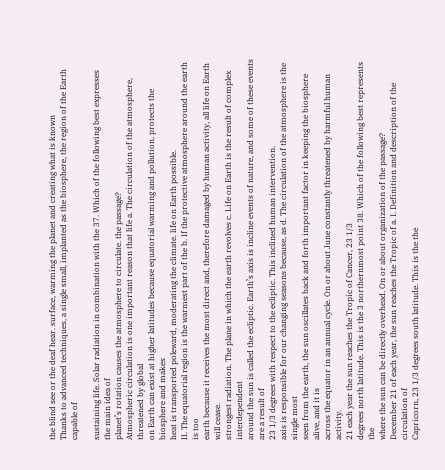the blind see or the deaf hear. surface, warming the planet and creating what is known
Thanks to advanced techniques, a single small, implanted as the biosphere, the region of the Earth capable of

sustaining life. Solar radiation in combination with the 37. Which of the following best expresses the main idea of
planet’s rotation causes the atmosphere to circulate. the passage?
Atmospheric circulation is one important reason that life a. The circulation of the atmosphere, threatened by global
on Earth can exist at higher latitudes because equatorial warming and pollution, protects the biosphere and makes
heat is transported poleward, moderating the climate. life on Earth possible.
II. The equatorial region is the warmest part of the b. If the protective atmosphere around the earth is too
earth because it receives the most direct and, therefore damaged by human activity, all life on Earth will cease.
strongest radiation. The plane in which the earth revolves c. Life on Earth is the result of complex interdependent
around the sun is called the ecliptic. Earth’s axis is incline events of nature, and some of these events are a result of
23 1/3 degrees with respect to the ecliptic. This inclined human intervention.
axis is responsible for our changing seasons because, as d. The circulation of the atmosphere is the single most
seen from the earth, the sun oscillates back and forth important factor in keeping the biosphere alive, and it is
across the equator in an annual cycle. On or about June constantly threatened by harmful human activity.
21 each year the sun reaches the Tropic of Cancer, 23 1/3
degrees north latitude. This is the 3 northernmost point 38. Which of the following best represents the
where the sun can be directly overhead. On or about organization of the passage?
December 21 of each year, the sun reaches the Tropic of a. I. Definition and description of the circulation of
Capricorn, 23 1/3 degrees south latitude. This is the the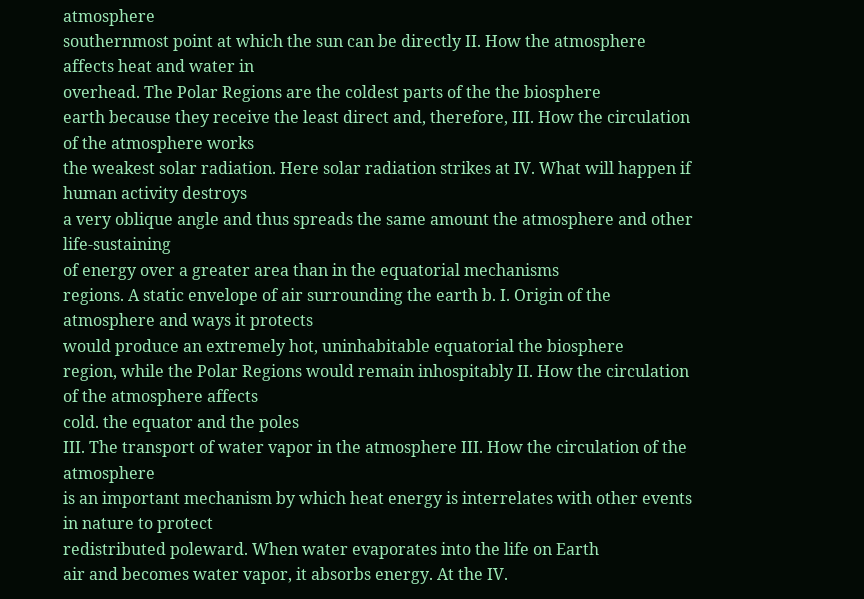atmosphere
southernmost point at which the sun can be directly II. How the atmosphere affects heat and water in
overhead. The Polar Regions are the coldest parts of the the biosphere
earth because they receive the least direct and, therefore, III. How the circulation of the atmosphere works
the weakest solar radiation. Here solar radiation strikes at IV. What will happen if human activity destroys
a very oblique angle and thus spreads the same amount the atmosphere and other life-sustaining
of energy over a greater area than in the equatorial mechanisms
regions. A static envelope of air surrounding the earth b. I. Origin of the atmosphere and ways it protects
would produce an extremely hot, uninhabitable equatorial the biosphere
region, while the Polar Regions would remain inhospitably II. How the circulation of the atmosphere affects
cold. the equator and the poles
III. The transport of water vapor in the atmosphere III. How the circulation of the atmosphere
is an important mechanism by which heat energy is interrelates with other events in nature to protect
redistributed poleward. When water evaporates into the life on Earth
air and becomes water vapor, it absorbs energy. At the IV.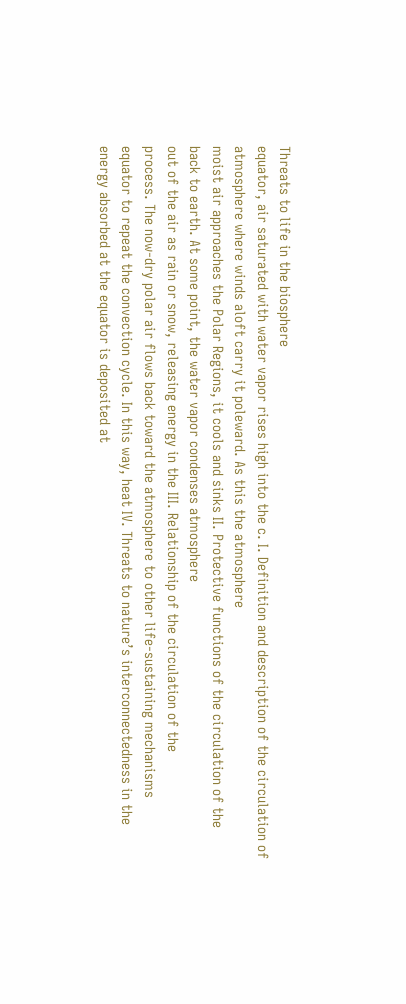Threats to life in the biosphere
equator, air saturated with water vapor rises high into the c. I. Definition and description of the circulation of
atmosphere where winds aloft carry it poleward. As this the atmosphere
moist air approaches the Polar Regions, it cools and sinks II. Protective functions of the circulation of the
back to earth. At some point, the water vapor condenses atmosphere
out of the air as rain or snow, releasing energy in the III. Relationship of the circulation of the
process. The now-dry polar air flows back toward the atmosphere to other life-sustaining mechanisms
equator to repeat the convection cycle. In this way, heat IV. Threats to nature’s interconnectedness in the
energy absorbed at the equator is deposited at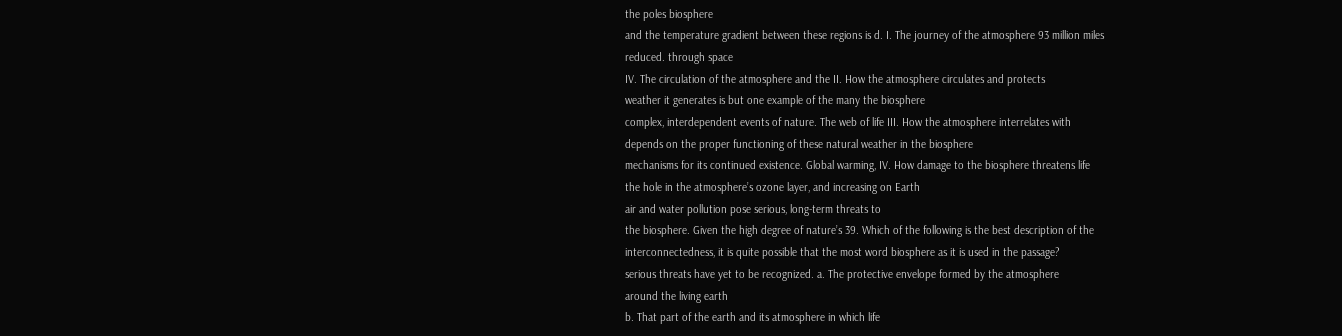the poles biosphere
and the temperature gradient between these regions is d. I. The journey of the atmosphere 93 million miles
reduced. through space
IV. The circulation of the atmosphere and the II. How the atmosphere circulates and protects
weather it generates is but one example of the many the biosphere
complex, interdependent events of nature. The web of life III. How the atmosphere interrelates with
depends on the proper functioning of these natural weather in the biosphere
mechanisms for its continued existence. Global warming, IV. How damage to the biosphere threatens life
the hole in the atmosphere’s ozone layer, and increasing on Earth
air and water pollution pose serious, long-term threats to
the biosphere. Given the high degree of nature’s 39. Which of the following is the best description of the
interconnectedness, it is quite possible that the most word biosphere as it is used in the passage?
serious threats have yet to be recognized. a. The protective envelope formed by the atmosphere
around the living earth
b. That part of the earth and its atmosphere in which life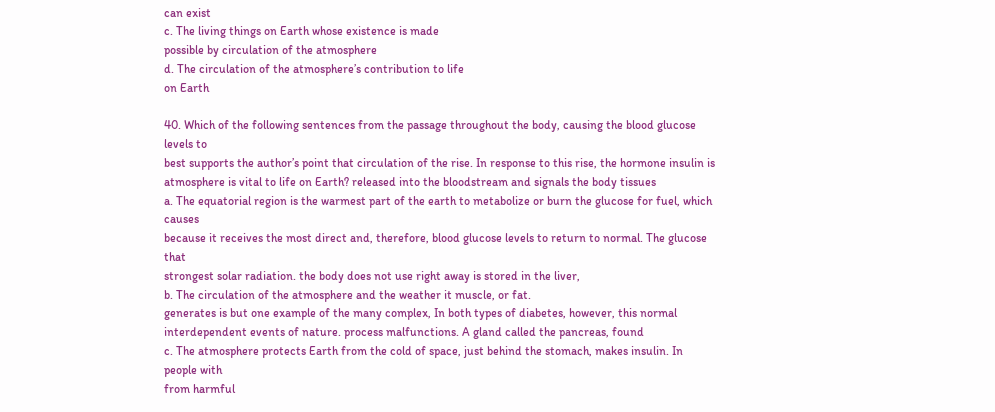can exist
c. The living things on Earth whose existence is made
possible by circulation of the atmosphere
d. The circulation of the atmosphere’s contribution to life
on Earth

40. Which of the following sentences from the passage throughout the body, causing the blood glucose levels to
best supports the author’s point that circulation of the rise. In response to this rise, the hormone insulin is
atmosphere is vital to life on Earth? released into the bloodstream and signals the body tissues
a. The equatorial region is the warmest part of the earth to metabolize or burn the glucose for fuel, which causes
because it receives the most direct and, therefore, blood glucose levels to return to normal. The glucose that
strongest solar radiation. the body does not use right away is stored in the liver,
b. The circulation of the atmosphere and the weather it muscle, or fat.
generates is but one example of the many complex, In both types of diabetes, however, this normal
interdependent events of nature. process malfunctions. A gland called the pancreas, found
c. The atmosphere protects Earth from the cold of space, just behind the stomach, makes insulin. In people with
from harmful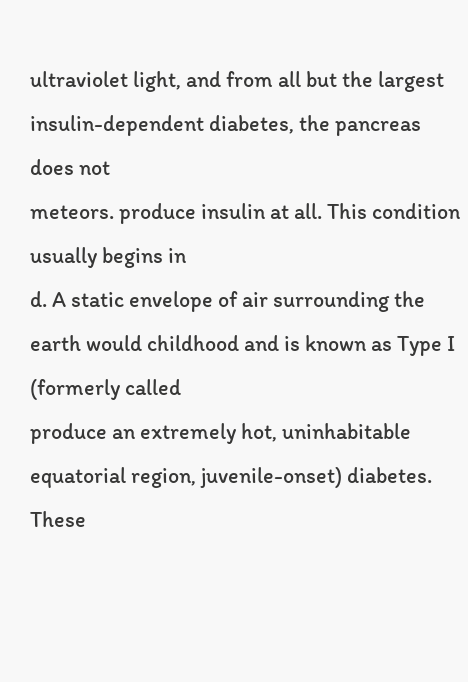ultraviolet light, and from all but the largest insulin-dependent diabetes, the pancreas does not
meteors. produce insulin at all. This condition usually begins in
d. A static envelope of air surrounding the earth would childhood and is known as Type I (formerly called
produce an extremely hot, uninhabitable equatorial region, juvenile-onset) diabetes. These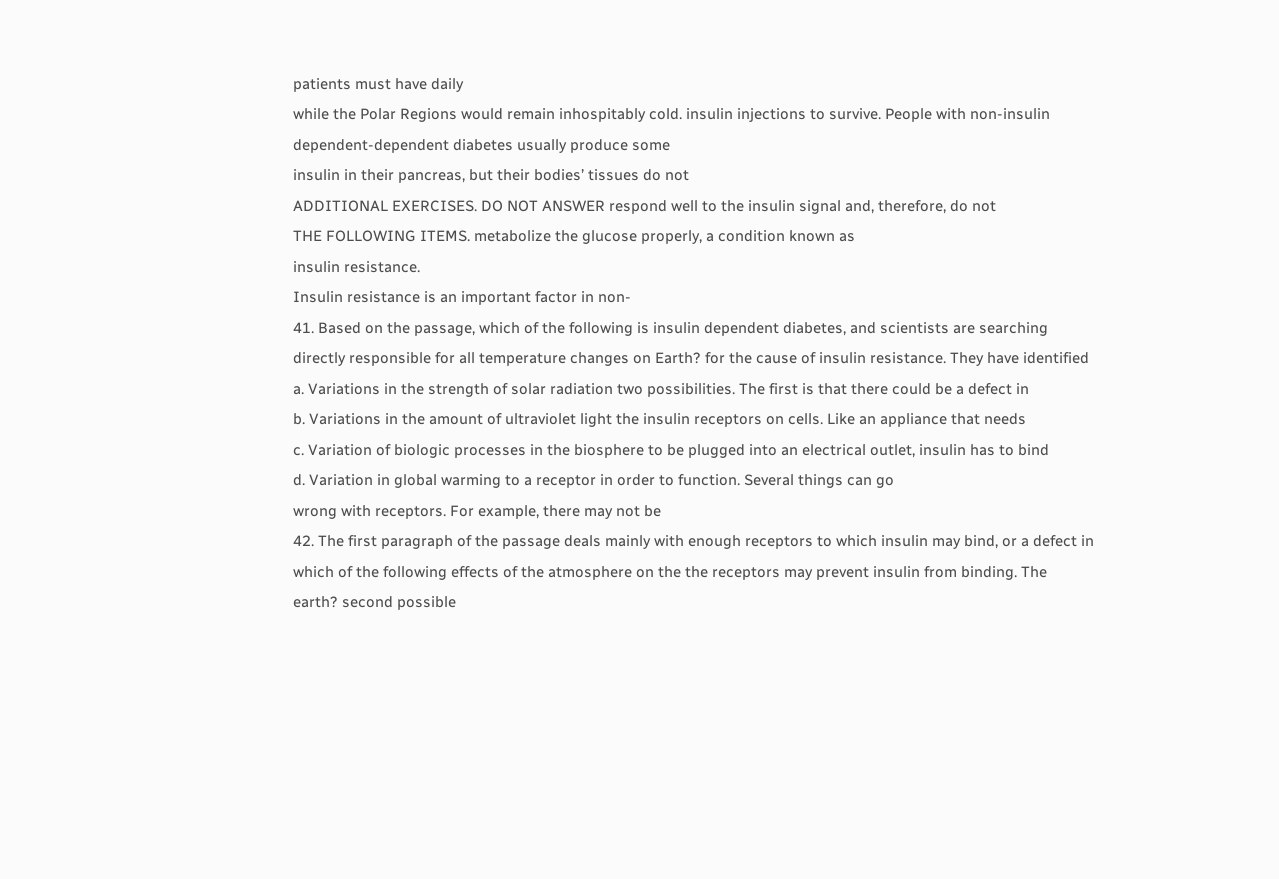patients must have daily
while the Polar Regions would remain inhospitably cold. insulin injections to survive. People with non-insulin
dependent-dependent diabetes usually produce some
insulin in their pancreas, but their bodies’ tissues do not
ADDITIONAL EXERCISES. DO NOT ANSWER respond well to the insulin signal and, therefore, do not
THE FOLLOWING ITEMS. metabolize the glucose properly, a condition known as
insulin resistance.
Insulin resistance is an important factor in non-
41. Based on the passage, which of the following is insulin dependent diabetes, and scientists are searching
directly responsible for all temperature changes on Earth? for the cause of insulin resistance. They have identified
a. Variations in the strength of solar radiation two possibilities. The first is that there could be a defect in
b. Variations in the amount of ultraviolet light the insulin receptors on cells. Like an appliance that needs
c. Variation of biologic processes in the biosphere to be plugged into an electrical outlet, insulin has to bind
d. Variation in global warming to a receptor in order to function. Several things can go
wrong with receptors. For example, there may not be
42. The first paragraph of the passage deals mainly with enough receptors to which insulin may bind, or a defect in
which of the following effects of the atmosphere on the the receptors may prevent insulin from binding. The
earth? second possible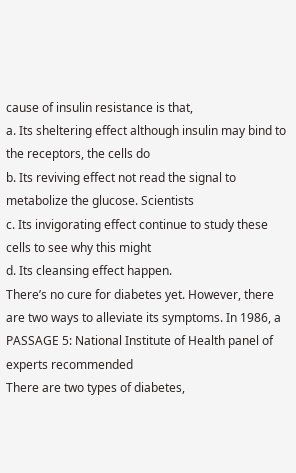cause of insulin resistance is that,
a. Its sheltering effect although insulin may bind to the receptors, the cells do
b. Its reviving effect not read the signal to metabolize the glucose. Scientists
c. Its invigorating effect continue to study these cells to see why this might
d. Its cleansing effect happen.
There’s no cure for diabetes yet. However, there
are two ways to alleviate its symptoms. In 1986, a
PASSAGE 5: National Institute of Health panel of experts recommended
There are two types of diabetes,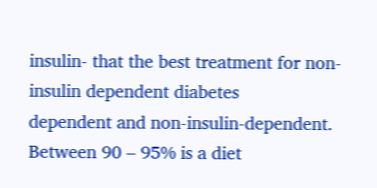insulin- that the best treatment for non-insulin dependent diabetes
dependent and non-insulin-dependent. Between 90 – 95% is a diet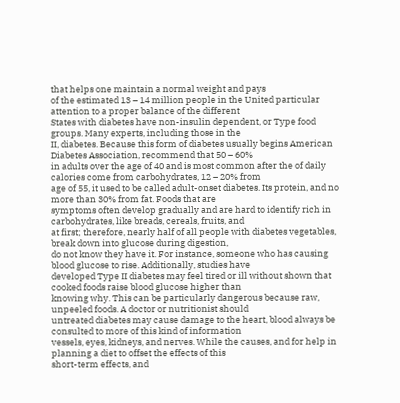that helps one maintain a normal weight and pays
of the estimated 13 – 14 million people in the United particular attention to a proper balance of the different
States with diabetes have non-insulin dependent, or Type food groups. Many experts, including those in the
II, diabetes. Because this form of diabetes usually begins American Diabetes Association, recommend that 50 – 60%
in adults over the age of 40 and is most common after the of daily calories come from carbohydrates, 12 – 20% from
age of 55, it used to be called adult-onset diabetes. Its protein, and no more than 30% from fat. Foods that are
symptoms often develop gradually and are hard to identify rich in carbohydrates, like breads, cereals, fruits, and
at first; therefore, nearly half of all people with diabetes vegetables, break down into glucose during digestion,
do not know they have it. For instance, someone who has causing blood glucose to rise. Additionally, studies have
developed Type II diabetes may feel tired or ill without shown that cooked foods raise blood glucose higher than
knowing why. This can be particularly dangerous because raw, unpeeled foods. A doctor or nutritionist should
untreated diabetes may cause damage to the heart, blood always be consulted to more of this kind of information
vessels, eyes, kidneys, and nerves. While the causes, and for help in planning a diet to offset the effects of this
short-term effects, and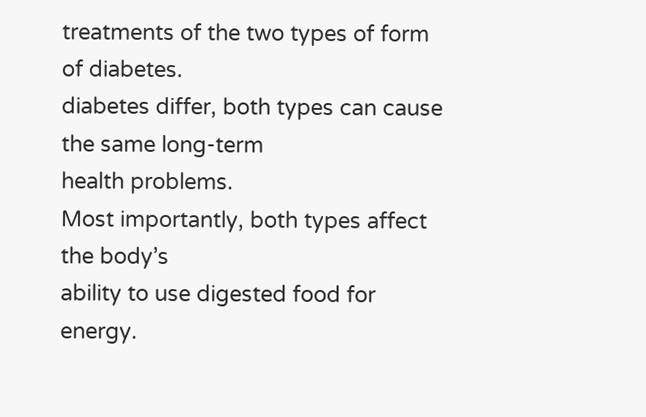treatments of the two types of form of diabetes.
diabetes differ, both types can cause the same long-term
health problems.
Most importantly, both types affect the body’s
ability to use digested food for energy.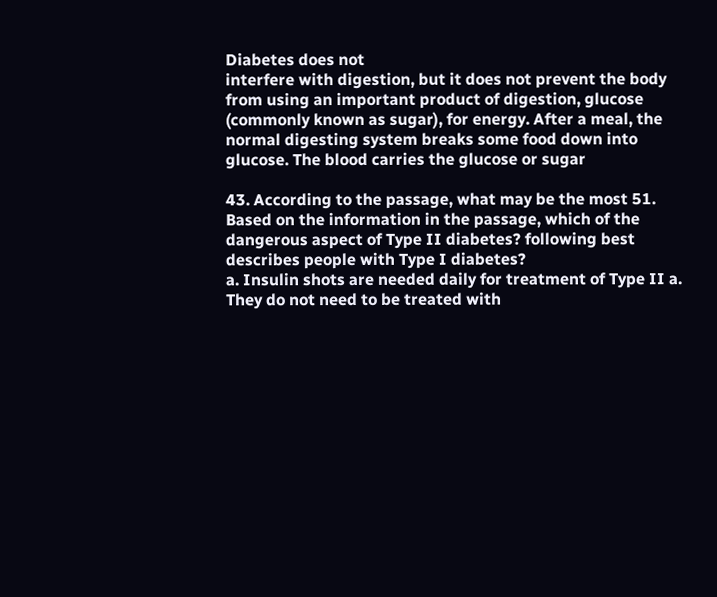Diabetes does not
interfere with digestion, but it does not prevent the body
from using an important product of digestion, glucose
(commonly known as sugar), for energy. After a meal, the
normal digesting system breaks some food down into
glucose. The blood carries the glucose or sugar

43. According to the passage, what may be the most 51. Based on the information in the passage, which of the
dangerous aspect of Type II diabetes? following best describes people with Type I diabetes?
a. Insulin shots are needed daily for treatment of Type II a. They do not need to be treated with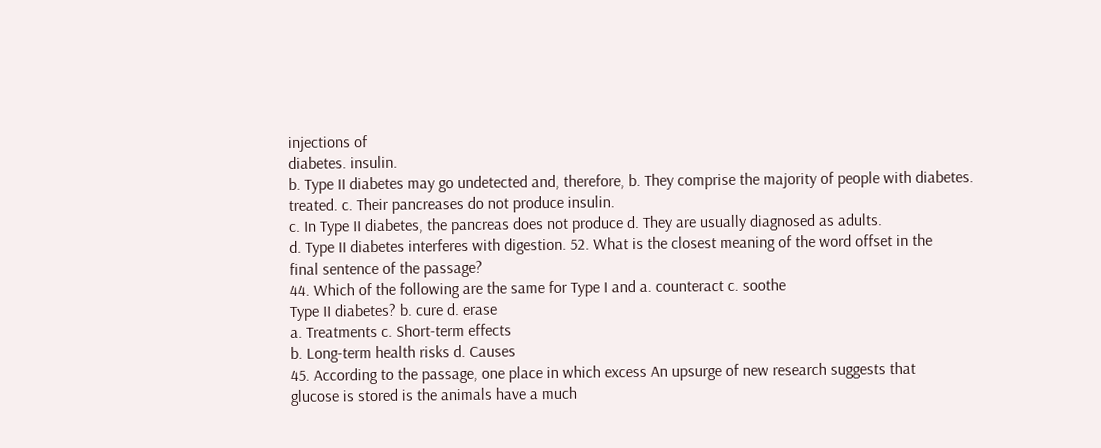injections of
diabetes. insulin.
b. Type II diabetes may go undetected and, therefore, b. They comprise the majority of people with diabetes.
treated. c. Their pancreases do not produce insulin.
c. In Type II diabetes, the pancreas does not produce d. They are usually diagnosed as adults.
d. Type II diabetes interferes with digestion. 52. What is the closest meaning of the word offset in the
final sentence of the passage?
44. Which of the following are the same for Type I and a. counteract c. soothe
Type II diabetes? b. cure d. erase
a. Treatments c. Short-term effects
b. Long-term health risks d. Causes
45. According to the passage, one place in which excess An upsurge of new research suggests that
glucose is stored is the animals have a much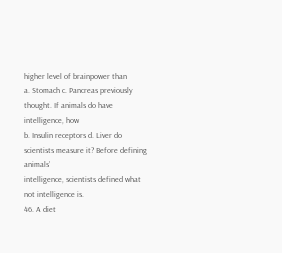higher level of brainpower than
a. Stomach c. Pancreas previously thought. If animals do have intelligence, how
b. Insulin receptors d. Liver do scientists measure it? Before defining animals’
intelligence, scientists defined what not intelligence is.
46. A diet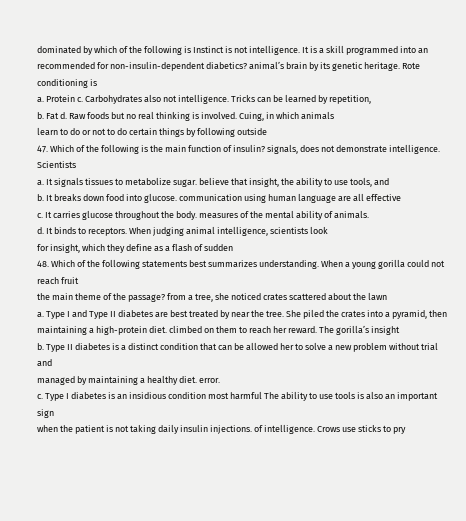dominated by which of the following is Instinct is not intelligence. It is a skill programmed into an
recommended for non-insulin-dependent diabetics? animal’s brain by its genetic heritage. Rote conditioning is
a. Protein c. Carbohydrates also not intelligence. Tricks can be learned by repetition,
b. Fat d. Raw foods but no real thinking is involved. Cuing, in which animals
learn to do or not to do certain things by following outside
47. Which of the following is the main function of insulin? signals, does not demonstrate intelligence. Scientists
a. It signals tissues to metabolize sugar. believe that insight, the ability to use tools, and
b. It breaks down food into glucose. communication using human language are all effective
c. It carries glucose throughout the body. measures of the mental ability of animals.
d. It binds to receptors. When judging animal intelligence, scientists look
for insight, which they define as a flash of sudden
48. Which of the following statements best summarizes understanding. When a young gorilla could not reach fruit
the main theme of the passage? from a tree, she noticed crates scattered about the lawn
a. Type I and Type II diabetes are best treated by near the tree. She piled the crates into a pyramid, then
maintaining a high-protein diet. climbed on them to reach her reward. The gorilla’s insight
b. Type II diabetes is a distinct condition that can be allowed her to solve a new problem without trial and
managed by maintaining a healthy diet. error.
c. Type I diabetes is an insidious condition most harmful The ability to use tools is also an important sign
when the patient is not taking daily insulin injections. of intelligence. Crows use sticks to pry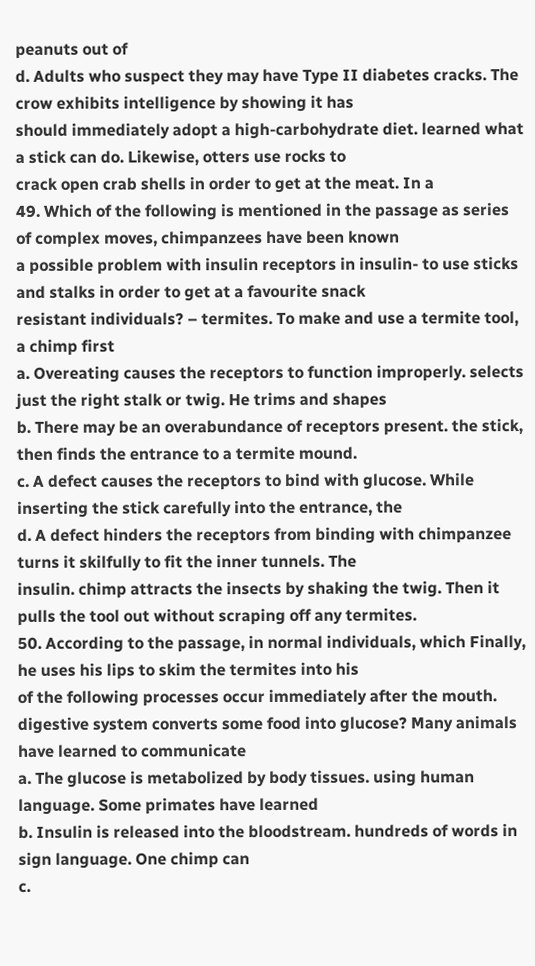peanuts out of
d. Adults who suspect they may have Type II diabetes cracks. The crow exhibits intelligence by showing it has
should immediately adopt a high-carbohydrate diet. learned what a stick can do. Likewise, otters use rocks to
crack open crab shells in order to get at the meat. In a
49. Which of the following is mentioned in the passage as series of complex moves, chimpanzees have been known
a possible problem with insulin receptors in insulin- to use sticks and stalks in order to get at a favourite snack
resistant individuals? – termites. To make and use a termite tool, a chimp first
a. Overeating causes the receptors to function improperly. selects just the right stalk or twig. He trims and shapes
b. There may be an overabundance of receptors present. the stick, then finds the entrance to a termite mound.
c. A defect causes the receptors to bind with glucose. While inserting the stick carefully into the entrance, the
d. A defect hinders the receptors from binding with chimpanzee turns it skilfully to fit the inner tunnels. The
insulin. chimp attracts the insects by shaking the twig. Then it
pulls the tool out without scraping off any termites.
50. According to the passage, in normal individuals, which Finally, he uses his lips to skim the termites into his
of the following processes occur immediately after the mouth.
digestive system converts some food into glucose? Many animals have learned to communicate
a. The glucose is metabolized by body tissues. using human language. Some primates have learned
b. Insulin is released into the bloodstream. hundreds of words in sign language. One chimp can
c.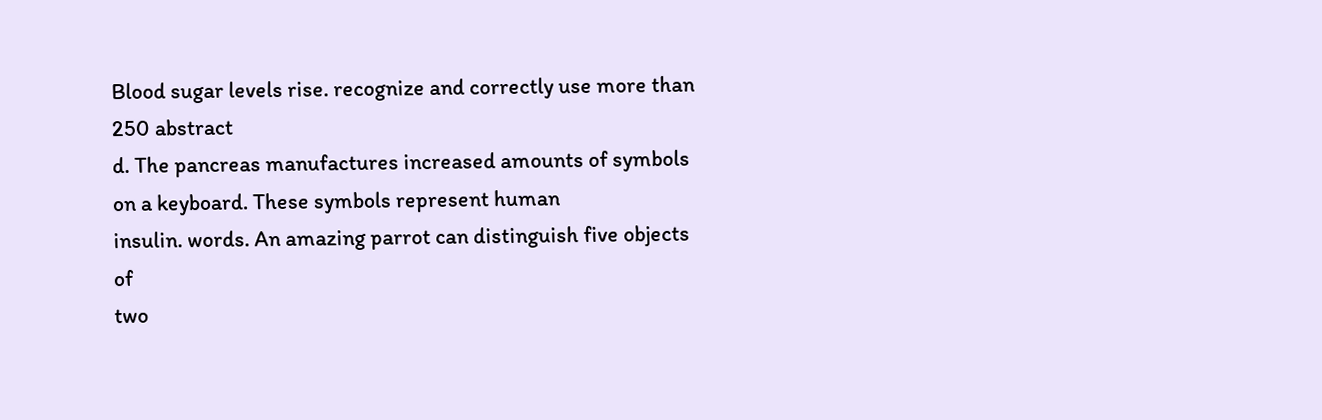Blood sugar levels rise. recognize and correctly use more than 250 abstract
d. The pancreas manufactures increased amounts of symbols on a keyboard. These symbols represent human
insulin. words. An amazing parrot can distinguish five objects of
two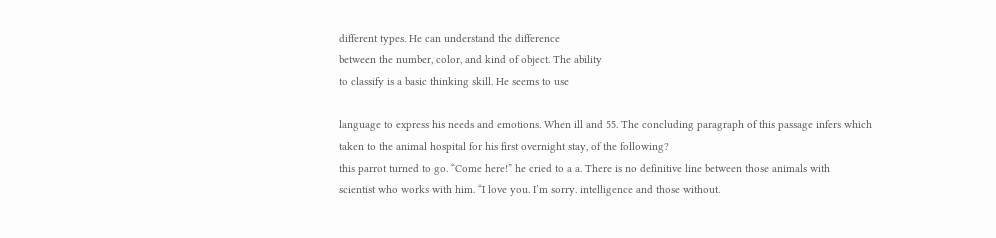different types. He can understand the difference
between the number, color, and kind of object. The ability
to classify is a basic thinking skill. He seems to use

language to express his needs and emotions. When ill and 55. The concluding paragraph of this passage infers which
taken to the animal hospital for his first overnight stay, of the following?
this parrot turned to go. “Come here!” he cried to a a. There is no definitive line between those animals with
scientist who works with him. “I love you. I’m sorry. intelligence and those without.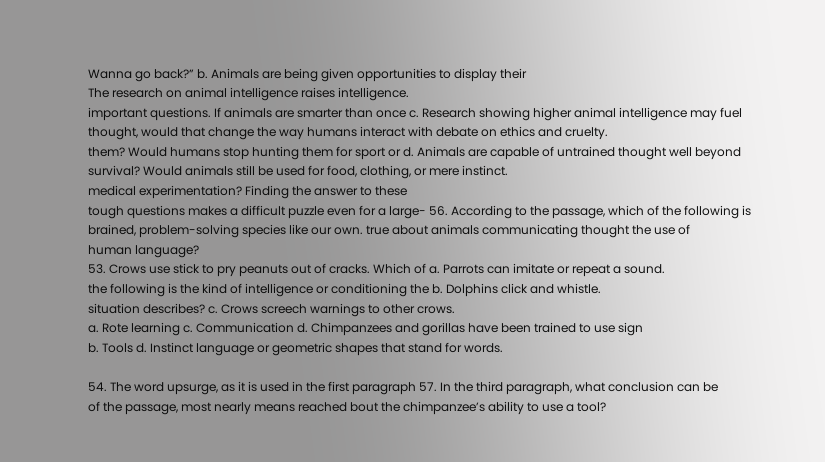Wanna go back?” b. Animals are being given opportunities to display their
The research on animal intelligence raises intelligence.
important questions. If animals are smarter than once c. Research showing higher animal intelligence may fuel
thought, would that change the way humans interact with debate on ethics and cruelty.
them? Would humans stop hunting them for sport or d. Animals are capable of untrained thought well beyond
survival? Would animals still be used for food, clothing, or mere instinct.
medical experimentation? Finding the answer to these
tough questions makes a difficult puzzle even for a large- 56. According to the passage, which of the following is
brained, problem-solving species like our own. true about animals communicating thought the use of
human language?
53. Crows use stick to pry peanuts out of cracks. Which of a. Parrots can imitate or repeat a sound.
the following is the kind of intelligence or conditioning the b. Dolphins click and whistle.
situation describes? c. Crows screech warnings to other crows.
a. Rote learning c. Communication d. Chimpanzees and gorillas have been trained to use sign
b. Tools d. Instinct language or geometric shapes that stand for words.

54. The word upsurge, as it is used in the first paragraph 57. In the third paragraph, what conclusion can be
of the passage, most nearly means reached bout the chimpanzee’s ability to use a tool?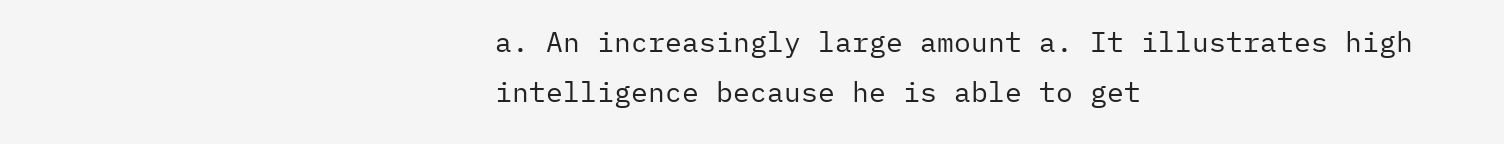a. An increasingly large amount a. It illustrates high intelligence because he is able to get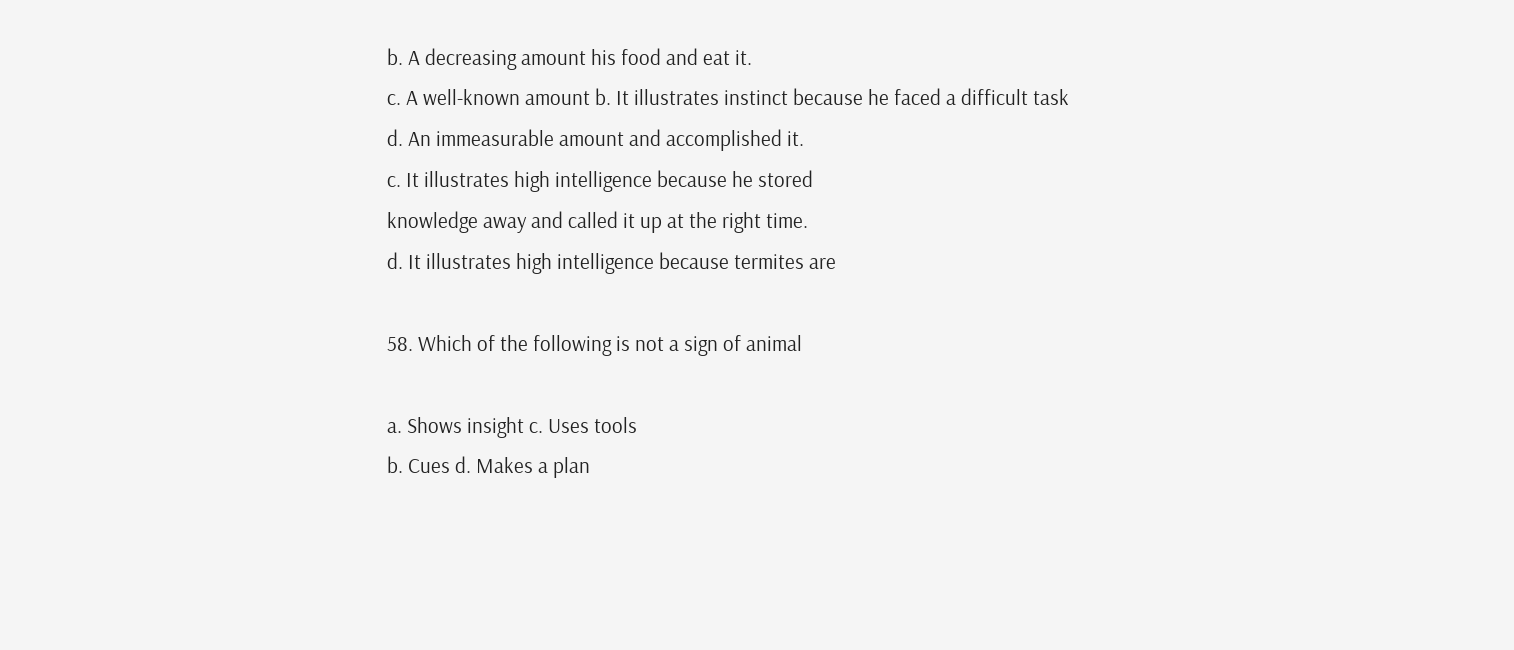b. A decreasing amount his food and eat it.
c. A well-known amount b. It illustrates instinct because he faced a difficult task
d. An immeasurable amount and accomplished it.
c. It illustrates high intelligence because he stored
knowledge away and called it up at the right time.
d. It illustrates high intelligence because termites are

58. Which of the following is not a sign of animal

a. Shows insight c. Uses tools
b. Cues d. Makes a plan